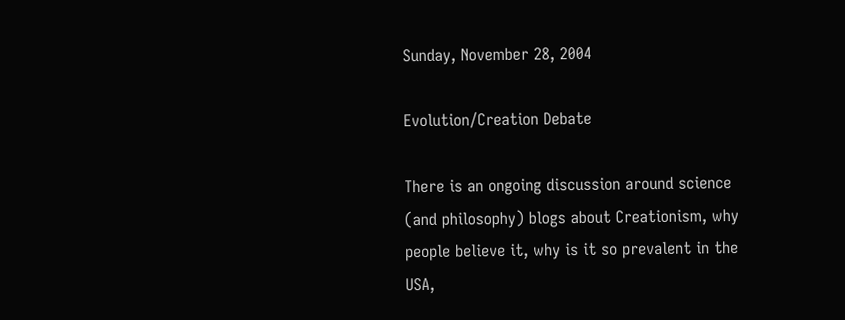Sunday, November 28, 2004

Evolution/Creation Debate

There is an ongoing discussion around science (and philosophy) blogs about Creationism, why people believe it, why is it so prevalent in the USA,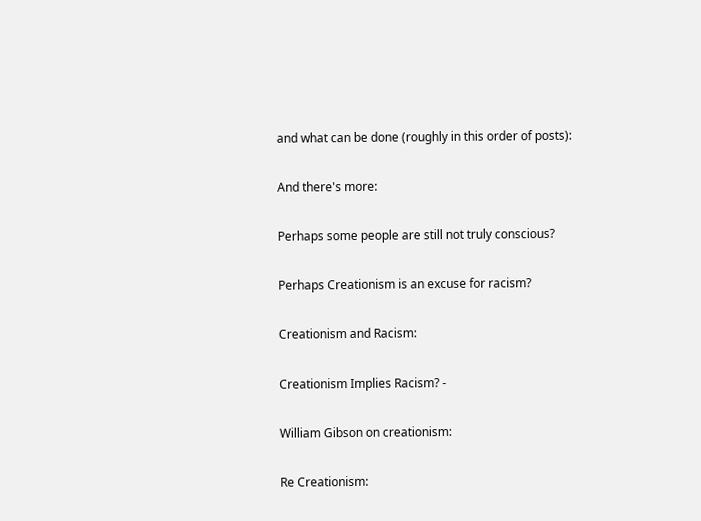and what can be done (roughly in this order of posts):

And there's more:

Perhaps some people are still not truly conscious?

Perhaps Creationism is an excuse for racism?

Creationism and Racism:

Creationism Implies Racism? -

William Gibson on creationism:

Re Creationism: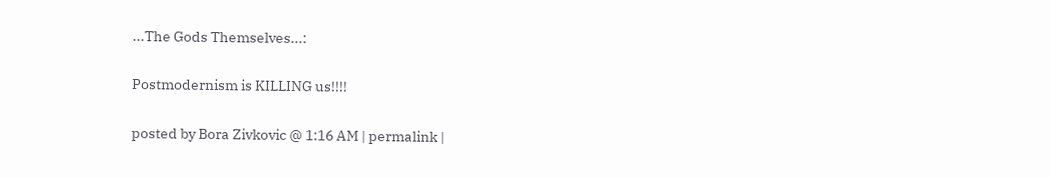...The Gods Themselves...:

Postmodernism is KILLING us!!!!

posted by Bora Zivkovic @ 1:16 AM | permalink |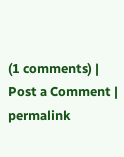(1 comments) | Post a Comment | permalink